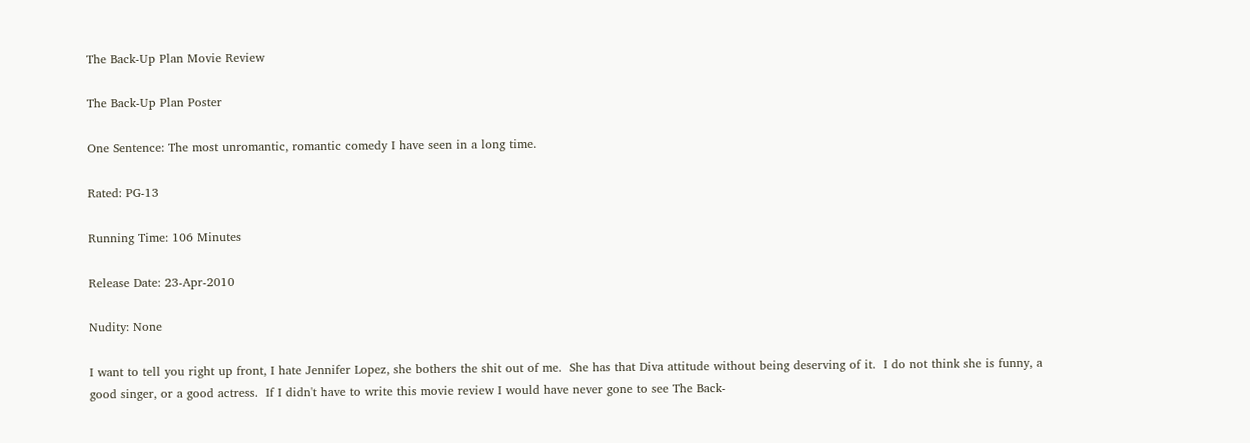The Back-Up Plan Movie Review

The Back-Up Plan Poster

One Sentence: The most unromantic, romantic comedy I have seen in a long time.

Rated: PG-13

Running Time: 106 Minutes

Release Date: 23-Apr-2010

Nudity: None

I want to tell you right up front, I hate Jennifer Lopez, she bothers the shit out of me.  She has that Diva attitude without being deserving of it.  I do not think she is funny, a good singer, or a good actress.  If I didn't have to write this movie review I would have never gone to see The Back-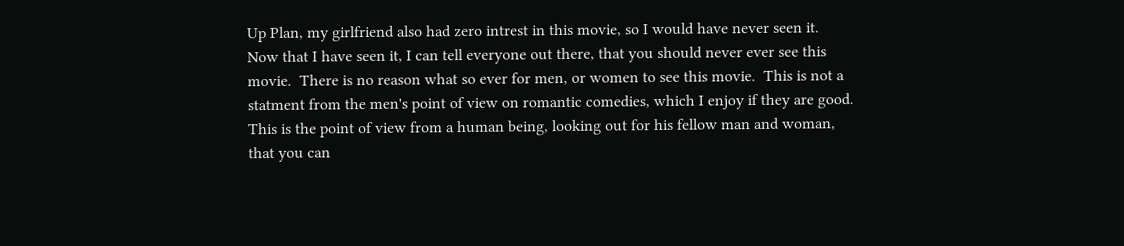Up Plan, my girlfriend also had zero intrest in this movie, so I would have never seen it.  Now that I have seen it, I can tell everyone out there, that you should never ever see this movie.  There is no reason what so ever for men, or women to see this movie.  This is not a statment from the men's point of view on romantic comedies, which I enjoy if they are good.  This is the point of view from a human being, looking out for his fellow man and woman, that you can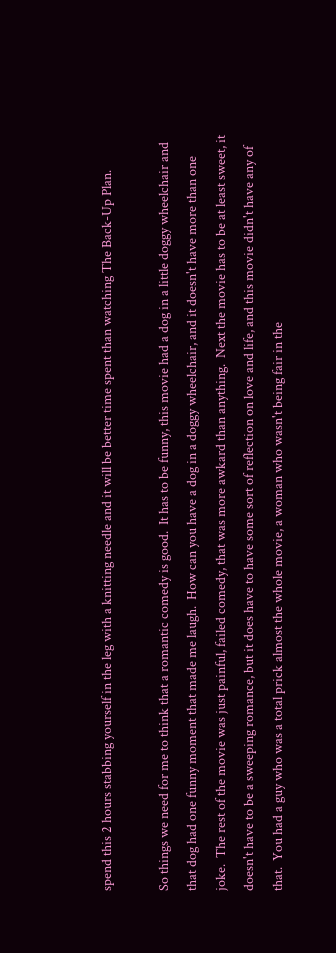spend this 2 hours stabbing yourself in the leg with a knitting needle and it will be better time spent than watching The Back-Up Plan.

So things we need for me to think that a romantic comedy is good.  It has to be funny, this movie had a dog in a little doggy wheelchair and that dog had one funny moment that made me laugh.  How can you have a dog in a doggy wheelchair, and it doesn't have more than one joke.  The rest of the movie was just painful, failed comedy, that was more awkard than anything.  Next the movie has to be at least sweet, it doesn't have to be a sweeping romance, but it does have to have some sort of reflection on love and life, and this movie didn't have any of that.  You had a guy who was a total prick almost the whole movie, a woman who wasn't being fair in the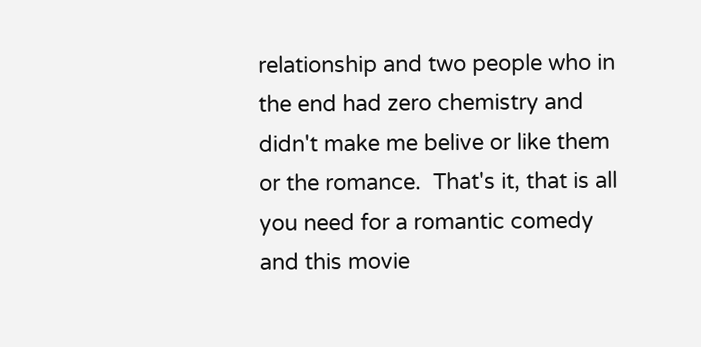relationship and two people who in the end had zero chemistry and didn't make me belive or like them or the romance.  That's it, that is all you need for a romantic comedy and this movie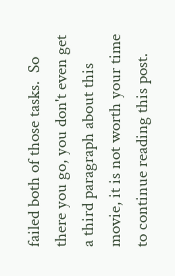failed both of those tasks.  So there you go, you don't even get a third paragraph about this movie, it is not worth your time to continue reading this post.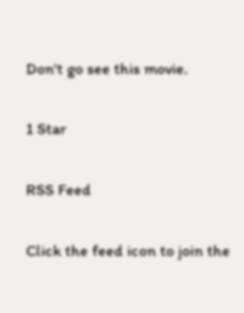Don't go see this movie.

1 Star

RSS Feed

Click the feed icon to join the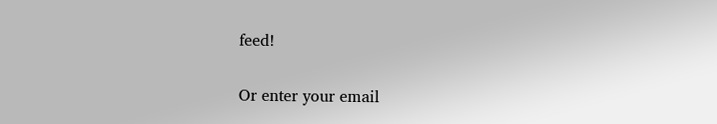feed!

Or enter your email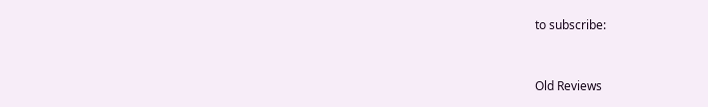to subscribe:


Old Reviews